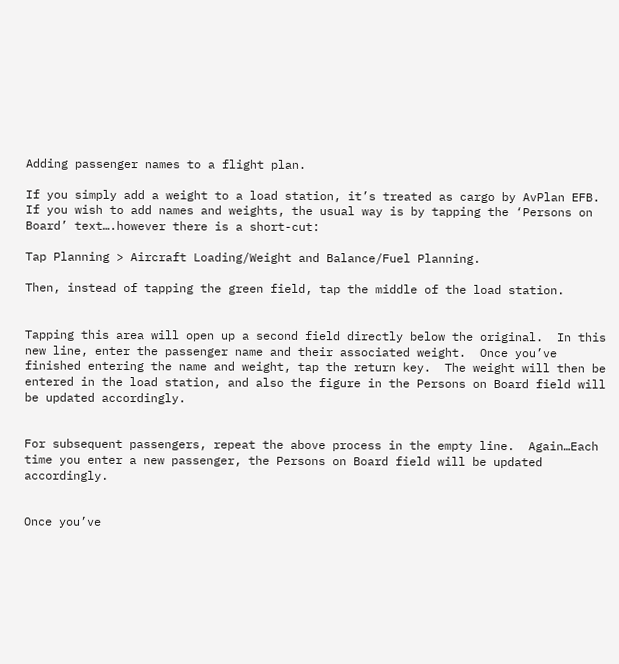Adding passenger names to a flight plan.

If you simply add a weight to a load station, it’s treated as cargo by AvPlan EFB.  If you wish to add names and weights, the usual way is by tapping the ‘Persons on Board’ text….however there is a short-cut:

Tap Planning > Aircraft Loading/Weight and Balance/Fuel Planning.

Then, instead of tapping the green field, tap the middle of the load station.


Tapping this area will open up a second field directly below the original.  In this new line, enter the passenger name and their associated weight.  Once you’ve finished entering the name and weight, tap the return key.  The weight will then be entered in the load station, and also the figure in the Persons on Board field will be updated accordingly.


For subsequent passengers, repeat the above process in the empty line.  Again…Each time you enter a new passenger, the Persons on Board field will be updated accordingly.


Once you’ve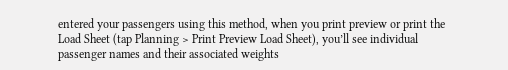entered your passengers using this method, when you print preview or print the Load Sheet (tap Planning > Print Preview Load Sheet), you’ll see individual passenger names and their associated weights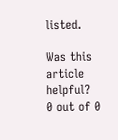listed.

Was this article helpful?
0 out of 0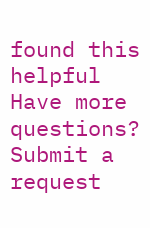found this helpful
Have more questions? Submit a request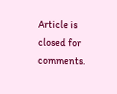Article is closed for comments.